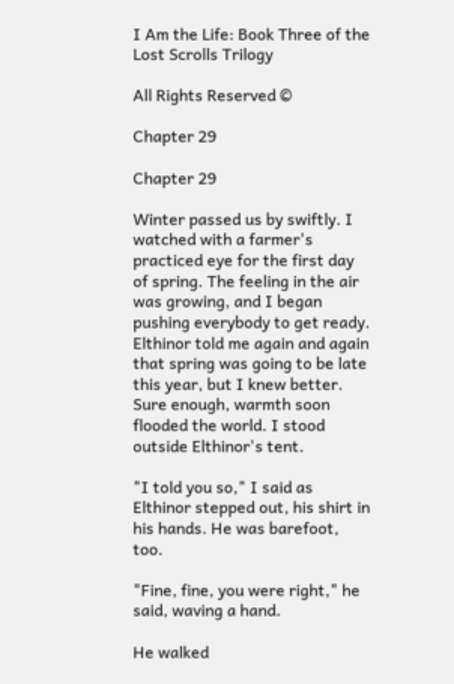I Am the Life: Book Three of the Lost Scrolls Trilogy

All Rights Reserved ©

Chapter 29

Chapter 29

Winter passed us by swiftly. I watched with a farmer's practiced eye for the first day of spring. The feeling in the air was growing, and I began pushing everybody to get ready. Elthinor told me again and again that spring was going to be late this year, but I knew better. Sure enough, warmth soon flooded the world. I stood outside Elthinor's tent.

"I told you so," I said as Elthinor stepped out, his shirt in his hands. He was barefoot, too.

"Fine, fine, you were right," he said, waving a hand.

He walked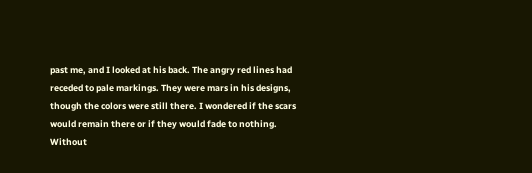past me, and I looked at his back. The angry red lines had receded to pale markings. They were mars in his designs, though the colors were still there. I wondered if the scars would remain there or if they would fade to nothing. Without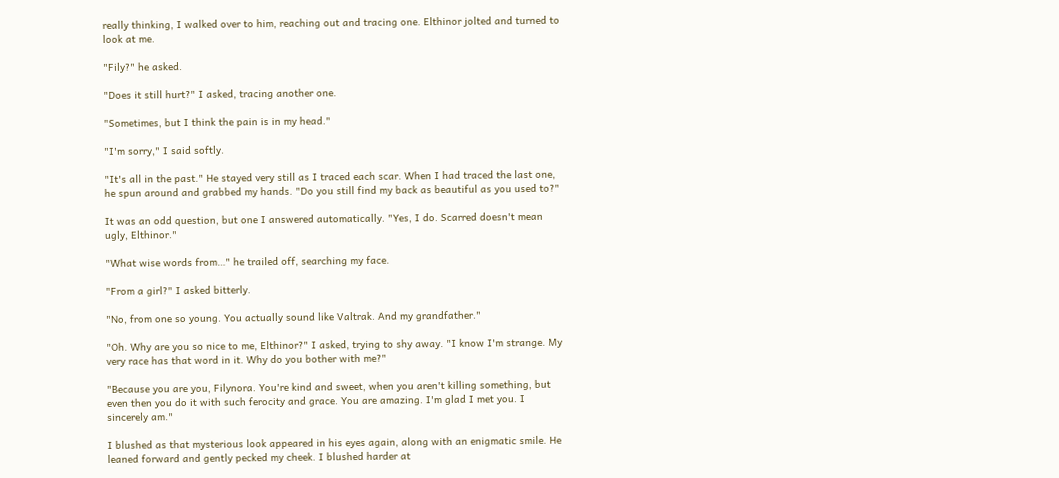really thinking, I walked over to him, reaching out and tracing one. Elthinor jolted and turned to look at me.

"Fily?" he asked.

"Does it still hurt?" I asked, tracing another one.

"Sometimes, but I think the pain is in my head."

"I'm sorry," I said softly.

"It's all in the past." He stayed very still as I traced each scar. When I had traced the last one, he spun around and grabbed my hands. "Do you still find my back as beautiful as you used to?"

It was an odd question, but one I answered automatically. "Yes, I do. Scarred doesn't mean ugly, Elthinor."

"What wise words from…" he trailed off, searching my face.

"From a girl?" I asked bitterly.

"No, from one so young. You actually sound like Valtrak. And my grandfather."

"Oh. Why are you so nice to me, Elthinor?" I asked, trying to shy away. "I know I'm strange. My very race has that word in it. Why do you bother with me?"

"Because you are you, Filynora. You're kind and sweet, when you aren't killing something, but even then you do it with such ferocity and grace. You are amazing. I'm glad I met you. I sincerely am."

I blushed as that mysterious look appeared in his eyes again, along with an enigmatic smile. He leaned forward and gently pecked my cheek. I blushed harder at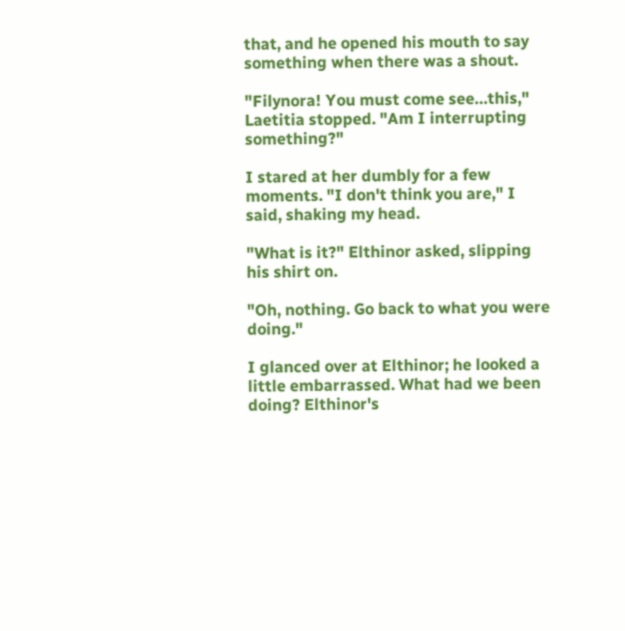that, and he opened his mouth to say something when there was a shout.

"Filynora! You must come see…this," Laetitia stopped. "Am I interrupting something?"

I stared at her dumbly for a few moments. "I don't think you are," I said, shaking my head.

"What is it?" Elthinor asked, slipping his shirt on.

"Oh, nothing. Go back to what you were doing."

I glanced over at Elthinor; he looked a little embarrassed. What had we been doing? Elthinor's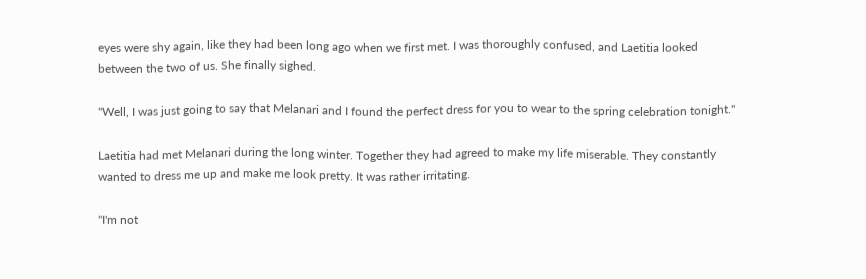eyes were shy again, like they had been long ago when we first met. I was thoroughly confused, and Laetitia looked between the two of us. She finally sighed.

"Well, I was just going to say that Melanari and I found the perfect dress for you to wear to the spring celebration tonight."

Laetitia had met Melanari during the long winter. Together they had agreed to make my life miserable. They constantly wanted to dress me up and make me look pretty. It was rather irritating.

"I'm not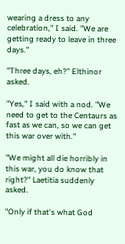wearing a dress to any celebration," I said. "We are getting ready to leave in three days."

"Three days, eh?" Elthinor asked.

"Yes," I said with a nod. "We need to get to the Centaurs as fast as we can, so we can get this war over with."

"We might all die horribly in this war, you do know that right?" Laetitia suddenly asked.

"Only if that's what God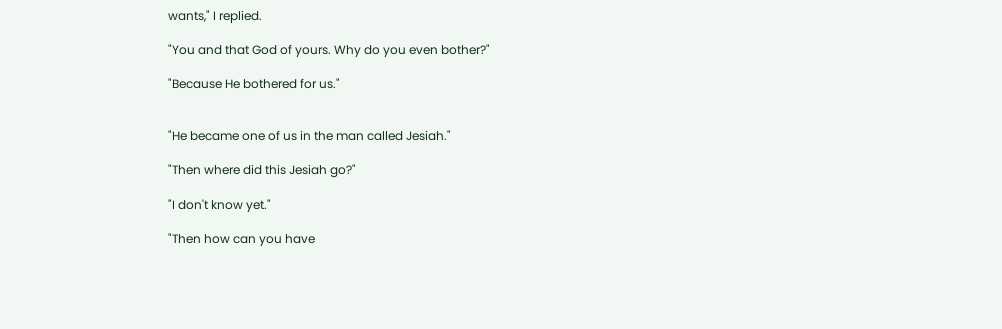wants," I replied.

"You and that God of yours. Why do you even bother?"

"Because He bothered for us."


"He became one of us in the man called Jesiah."

"Then where did this Jesiah go?"

"I don't know yet."

"Then how can you have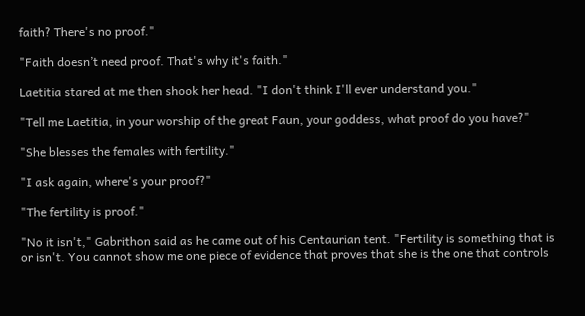faith? There's no proof."

"Faith doesn’t need proof. That's why it's faith."

Laetitia stared at me then shook her head. "I don't think I'll ever understand you."

"Tell me Laetitia, in your worship of the great Faun, your goddess, what proof do you have?"

"She blesses the females with fertility."

"I ask again, where's your proof?"

"The fertility is proof."

"No it isn't," Gabrithon said as he came out of his Centaurian tent. "Fertility is something that is or isn't. You cannot show me one piece of evidence that proves that she is the one that controls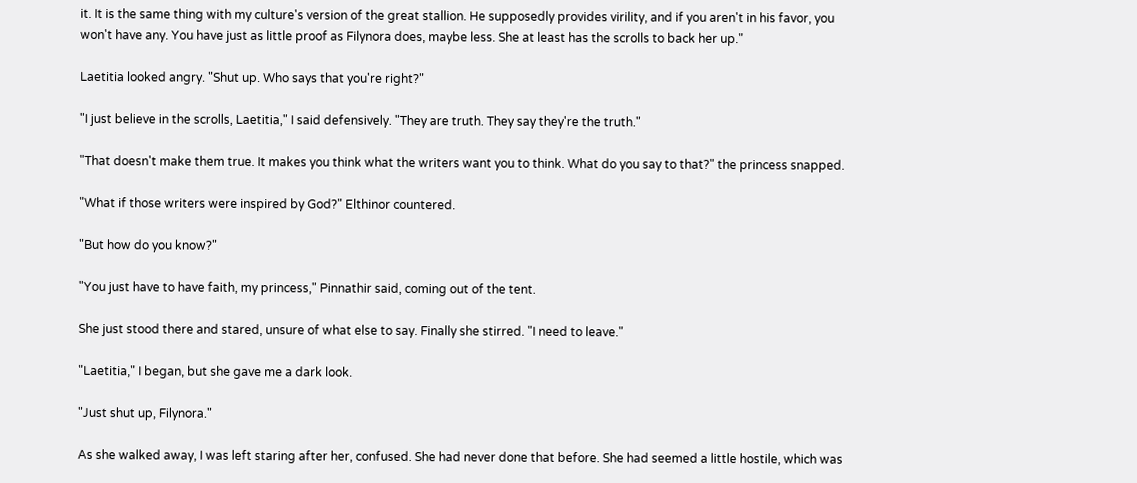it. It is the same thing with my culture's version of the great stallion. He supposedly provides virility, and if you aren't in his favor, you won't have any. You have just as little proof as Filynora does, maybe less. She at least has the scrolls to back her up."

Laetitia looked angry. "Shut up. Who says that you're right?"

"I just believe in the scrolls, Laetitia," I said defensively. "They are truth. They say they're the truth."

"That doesn't make them true. It makes you think what the writers want you to think. What do you say to that?" the princess snapped.

"What if those writers were inspired by God?" Elthinor countered.

"But how do you know?"

"You just have to have faith, my princess," Pinnathir said, coming out of the tent.

She just stood there and stared, unsure of what else to say. Finally she stirred. "I need to leave."

"Laetitia," I began, but she gave me a dark look.

"Just shut up, Filynora."

As she walked away, I was left staring after her, confused. She had never done that before. She had seemed a little hostile, which was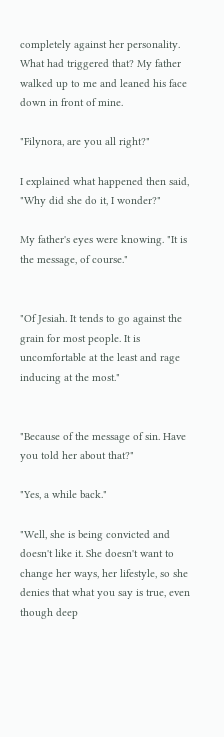completely against her personality. What had triggered that? My father walked up to me and leaned his face down in front of mine.

"Filynora, are you all right?"

I explained what happened then said, "Why did she do it, I wonder?"

My father's eyes were knowing. "It is the message, of course."


"Of Jesiah. It tends to go against the grain for most people. It is uncomfortable at the least and rage inducing at the most."


"Because of the message of sin. Have you told her about that?"

"Yes, a while back."

"Well, she is being convicted and doesn't like it. She doesn't want to change her ways, her lifestyle, so she denies that what you say is true, even though deep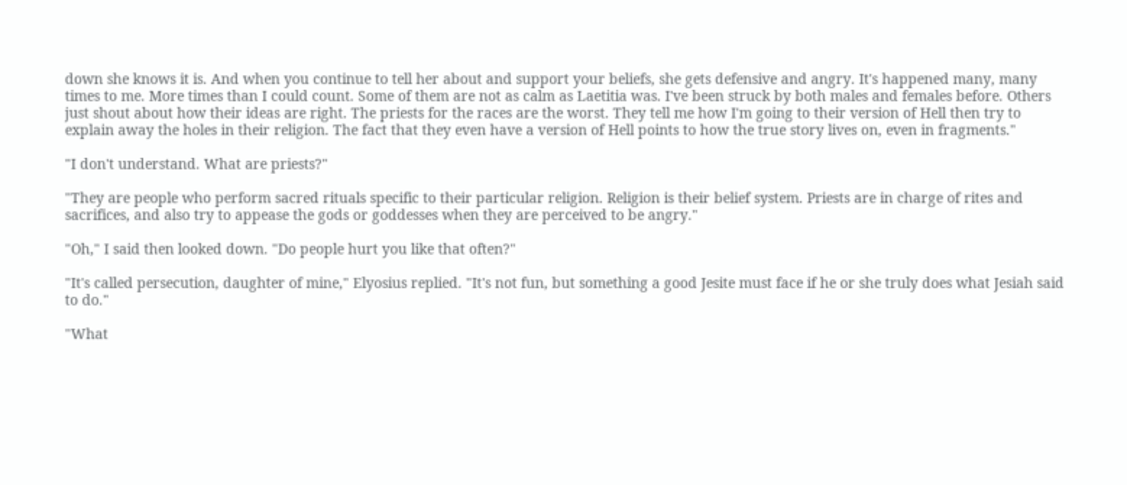down she knows it is. And when you continue to tell her about and support your beliefs, she gets defensive and angry. It's happened many, many times to me. More times than I could count. Some of them are not as calm as Laetitia was. I've been struck by both males and females before. Others just shout about how their ideas are right. The priests for the races are the worst. They tell me how I'm going to their version of Hell then try to explain away the holes in their religion. The fact that they even have a version of Hell points to how the true story lives on, even in fragments."

"I don't understand. What are priests?"

"They are people who perform sacred rituals specific to their particular religion. Religion is their belief system. Priests are in charge of rites and sacrifices, and also try to appease the gods or goddesses when they are perceived to be angry."

"Oh," I said then looked down. "Do people hurt you like that often?"

"It's called persecution, daughter of mine," Elyosius replied. "It's not fun, but something a good Jesite must face if he or she truly does what Jesiah said to do."

"What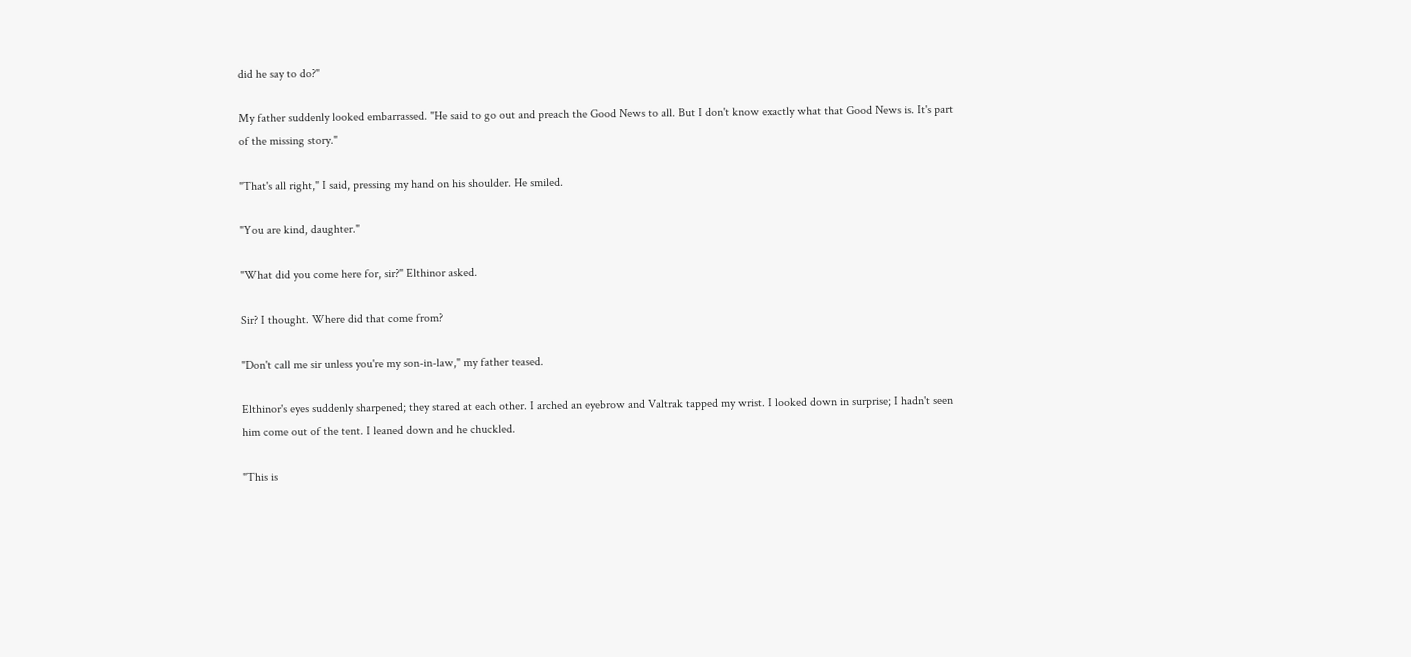did he say to do?"

My father suddenly looked embarrassed. "He said to go out and preach the Good News to all. But I don't know exactly what that Good News is. It's part of the missing story."

"That's all right," I said, pressing my hand on his shoulder. He smiled.

"You are kind, daughter."

"What did you come here for, sir?" Elthinor asked.

Sir? I thought. Where did that come from?

"Don't call me sir unless you're my son-in-law," my father teased.

Elthinor's eyes suddenly sharpened; they stared at each other. I arched an eyebrow and Valtrak tapped my wrist. I looked down in surprise; I hadn't seen him come out of the tent. I leaned down and he chuckled.

"This is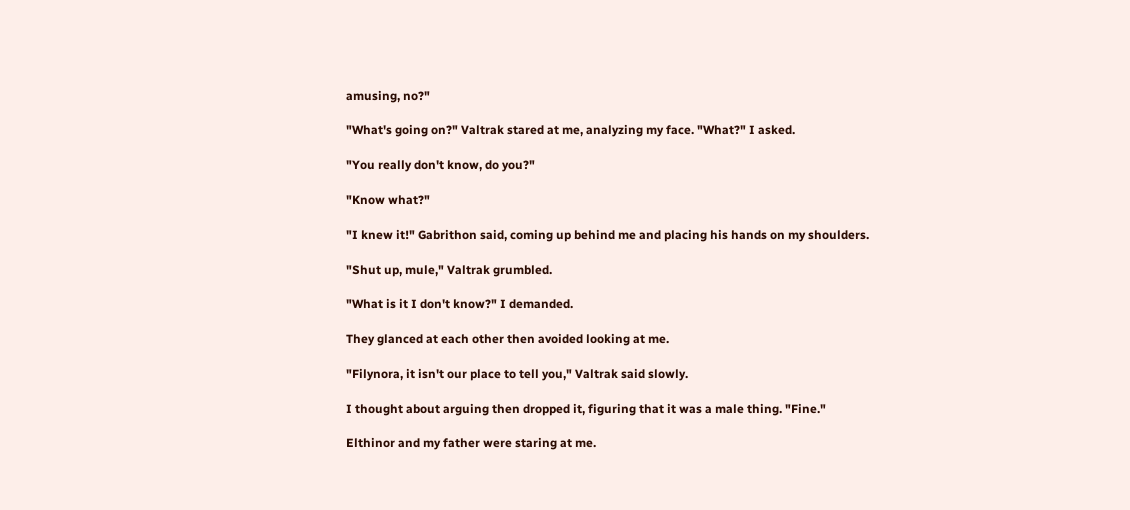amusing, no?"

"What's going on?" Valtrak stared at me, analyzing my face. "What?" I asked.

"You really don't know, do you?"

"Know what?"

"I knew it!" Gabrithon said, coming up behind me and placing his hands on my shoulders.

"Shut up, mule," Valtrak grumbled.

"What is it I don't know?" I demanded.

They glanced at each other then avoided looking at me.

"Filynora, it isn't our place to tell you," Valtrak said slowly.

I thought about arguing then dropped it, figuring that it was a male thing. "Fine."

Elthinor and my father were staring at me.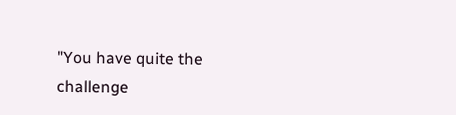"You have quite the challenge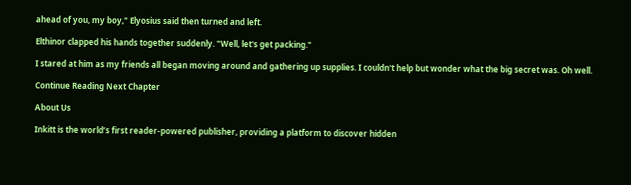ahead of you, my boy," Elyosius said then turned and left.

Elthinor clapped his hands together suddenly. "Well, let's get packing."

I stared at him as my friends all began moving around and gathering up supplies. I couldn't help but wonder what the big secret was. Oh well.

Continue Reading Next Chapter

About Us

Inkitt is the world’s first reader-powered publisher, providing a platform to discover hidden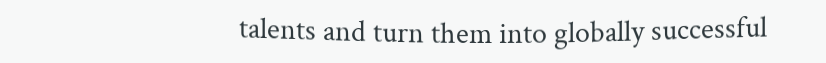talents and turn them into globally successful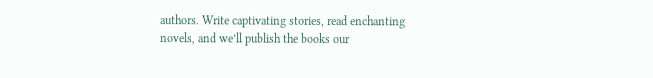authors. Write captivating stories, read enchanting novels, and we’ll publish the books our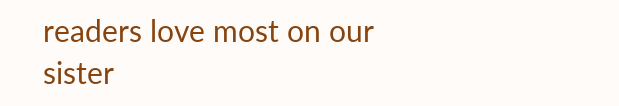readers love most on our sister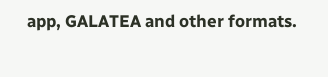app, GALATEA and other formats.